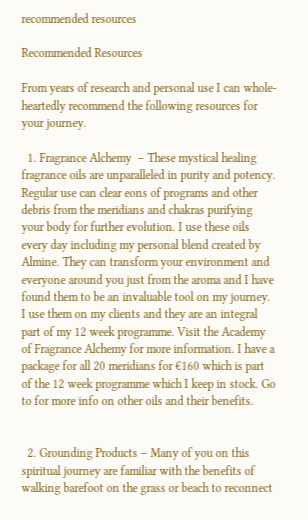recommended resources

Recommended Resources

From years of research and personal use I can whole-heartedly recommend the following resources for your journey.

  1. Fragrance Alchemy  – These mystical healing fragrance oils are unparalleled in purity and potency. Regular use can clear eons of programs and other debris from the meridians and chakras purifying your body for further evolution. I use these oils every day including my personal blend created by Almine. They can transform your environment and everyone around you just from the aroma and I have found them to be an invaluable tool on my journey. I use them on my clients and they are an integral part of my 12 week programme. Visit the Academy of Fragrance Alchemy for more information. I have a package for all 20 meridians for €160 which is part of the 12 week programme which I keep in stock. Go to for more info on other oils and their benefits.


  2. Grounding Products – Many of you on this spiritual journey are familiar with the benefits of walking barefoot on the grass or beach to reconnect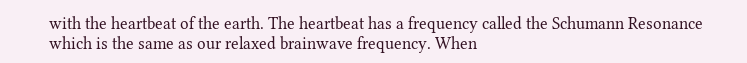with the heartbeat of the earth. The heartbeat has a frequency called the Schumann Resonance which is the same as our relaxed brainwave frequency. When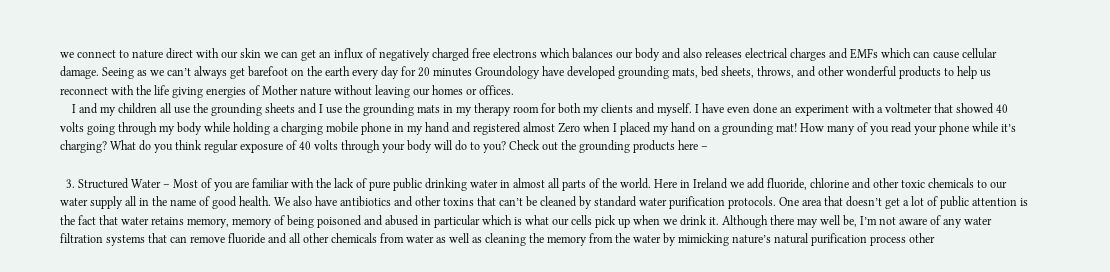we connect to nature direct with our skin we can get an influx of negatively charged free electrons which balances our body and also releases electrical charges and EMFs which can cause cellular damage. Seeing as we can’t always get barefoot on the earth every day for 20 minutes Groundology have developed grounding mats, bed sheets, throws, and other wonderful products to help us reconnect with the life giving energies of Mother nature without leaving our homes or offices.
    I and my children all use the grounding sheets and I use the grounding mats in my therapy room for both my clients and myself. I have even done an experiment with a voltmeter that showed 40 volts going through my body while holding a charging mobile phone in my hand and registered almost Zero when I placed my hand on a grounding mat! How many of you read your phone while it’s charging? What do you think regular exposure of 40 volts through your body will do to you? Check out the grounding products here –

  3. Structured Water – Most of you are familiar with the lack of pure public drinking water in almost all parts of the world. Here in Ireland we add fluoride, chlorine and other toxic chemicals to our water supply all in the name of good health. We also have antibiotics and other toxins that can’t be cleaned by standard water purification protocols. One area that doesn’t get a lot of public attention is the fact that water retains memory, memory of being poisoned and abused in particular which is what our cells pick up when we drink it. Although there may well be, I’m not aware of any water filtration systems that can remove fluoride and all other chemicals from water as well as cleaning the memory from the water by mimicking nature’s natural purification process other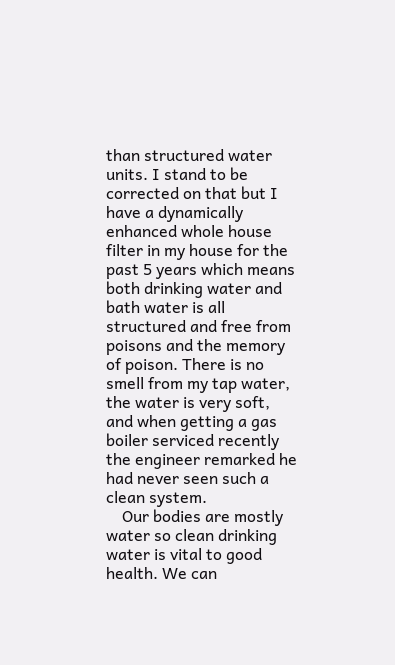than structured water units. I stand to be corrected on that but I have a dynamically enhanced whole house filter in my house for the past 5 years which means both drinking water and bath water is all structured and free from poisons and the memory of poison. There is no smell from my tap water, the water is very soft, and when getting a gas boiler serviced recently the engineer remarked he had never seen such a clean system.
    Our bodies are mostly water so clean drinking water is vital to good health. We can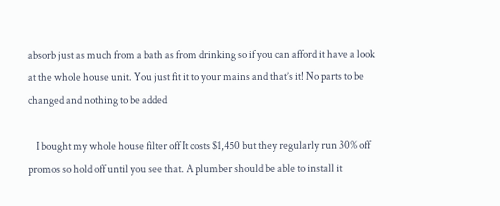absorb just as much from a bath as from drinking so if you can afford it have a look at the whole house unit. You just fit it to your mains and that’s it! No parts to be changed and nothing to be added

    I bought my whole house filter off It costs $1,450 but they regularly run 30% off promos so hold off until you see that. A plumber should be able to install it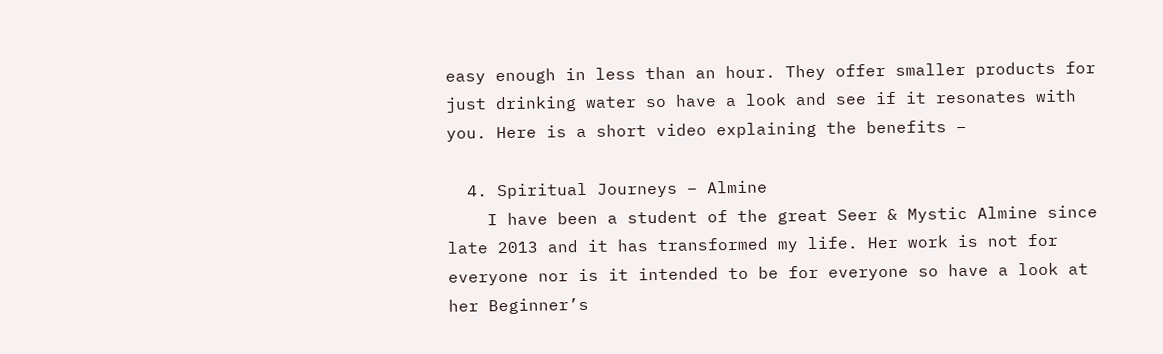easy enough in less than an hour. They offer smaller products for just drinking water so have a look and see if it resonates with you. Here is a short video explaining the benefits –

  4. Spiritual Journeys – Almine
    I have been a student of the great Seer & Mystic Almine since late 2013 and it has transformed my life. Her work is not for everyone nor is it intended to be for everyone so have a look at her Beginner’s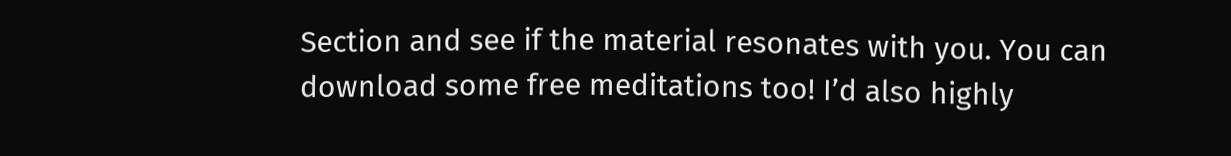Section and see if the material resonates with you. You can download some free meditations too! I’d also highly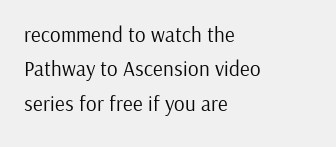recommend to watch the Pathway to Ascension video series for free if you are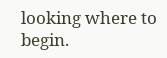looking where to begin.